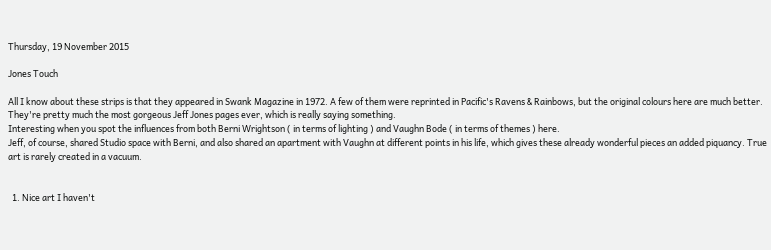Thursday, 19 November 2015

Jones Touch

All I know about these strips is that they appeared in Swank Magazine in 1972. A few of them were reprinted in Pacific's Ravens & Rainbows, but the original colours here are much better.
They're pretty much the most gorgeous Jeff Jones pages ever, which is really saying something.
Interesting when you spot the influences from both Berni Wrightson ( in terms of lighting ) and Vaughn Bode ( in terms of themes ) here.
Jeff, of course, shared Studio space with Berni, and also shared an apartment with Vaughn at different points in his life, which gives these already wonderful pieces an added piquancy. True art is rarely created in a vacuum.


  1. Nice art I haven't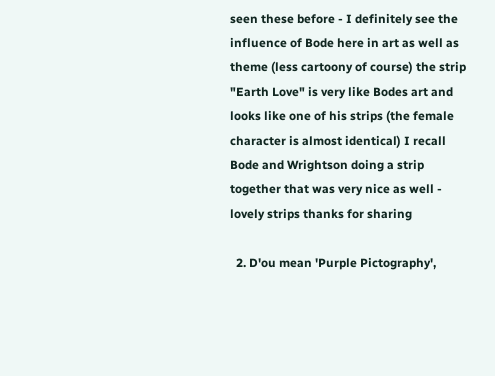seen these before - I definitely see the influence of Bode here in art as well as theme (less cartoony of course) the strip "Earth Love" is very like Bodes art and looks like one of his strips (the female character is almost identical) I recall Bode and Wrightson doing a strip together that was very nice as well - lovely strips thanks for sharing

  2. D'ou mean 'Purple Pictography',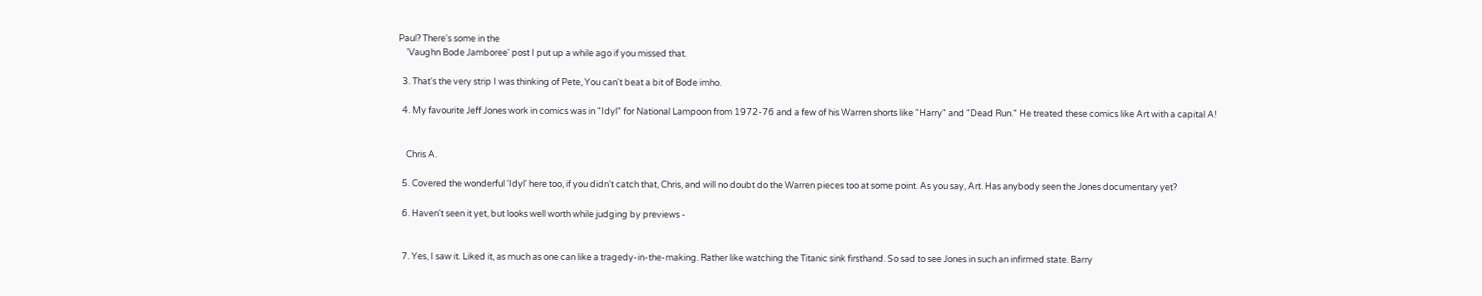Paul? There's some in the
    'Vaughn Bode Jamboree' post I put up a while ago if you missed that.

  3. That's the very strip I was thinking of Pete, You can't beat a bit of Bode imho.

  4. My favourite Jeff Jones work in comics was in "Idyl" for National Lampoon from 1972-76 and a few of his Warren shorts like "Harry" and "Dead Run." He treated these comics like Art with a capital A!


    Chris A.

  5. Covered the wonderful 'Idyl' here too, if you didn't catch that, Chris, and will no doubt do the Warren pieces too at some point. As you say, Art. Has anybody seen the Jones documentary yet?

  6. Haven't seen it yet, but looks well worth while judging by previews -


  7. Yes, I saw it. Liked it, as much as one can like a tragedy-in-the-making. Rather like watching the Titanic sink firsthand. So sad to see Jones in such an infirmed state. Barry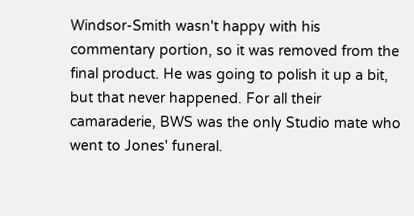Windsor-Smith wasn't happy with his commentary portion, so it was removed from the final product. He was going to polish it up a bit, but that never happened. For all their camaraderie, BWS was the only Studio mate who went to Jones' funeral.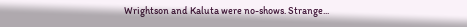Wrightson and Kaluta were no-shows. Strange...